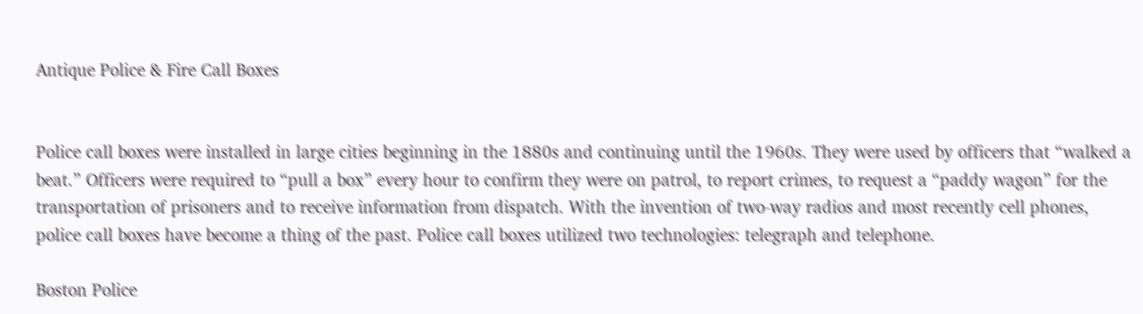Antique Police & Fire Call Boxes


Police call boxes were installed in large cities beginning in the 1880s and continuing until the 1960s. They were used by officers that “walked a beat.” Officers were required to “pull a box” every hour to confirm they were on patrol, to report crimes, to request a “paddy wagon” for the transportation of prisoners and to receive information from dispatch. With the invention of two-way radios and most recently cell phones, police call boxes have become a thing of the past. Police call boxes utilized two technologies: telegraph and telephone.

Boston Police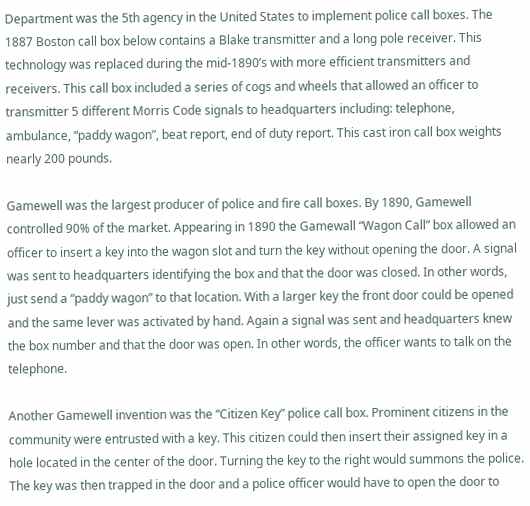Department was the 5th agency in the United States to implement police call boxes. The 1887 Boston call box below contains a Blake transmitter and a long pole receiver. This technology was replaced during the mid-1890’s with more efficient transmitters and receivers. This call box included a series of cogs and wheels that allowed an officer to transmitter 5 different Morris Code signals to headquarters including: telephone, ambulance, “paddy wagon”, beat report, end of duty report. This cast iron call box weights nearly 200 pounds.

Gamewell was the largest producer of police and fire call boxes. By 1890, Gamewell controlled 90% of the market. Appearing in 1890 the Gamewall “Wagon Call” box allowed an officer to insert a key into the wagon slot and turn the key without opening the door. A signal was sent to headquarters identifying the box and that the door was closed. In other words, just send a “paddy wagon” to that location. With a larger key the front door could be opened and the same lever was activated by hand. Again a signal was sent and headquarters knew the box number and that the door was open. In other words, the officer wants to talk on the telephone.

Another Gamewell invention was the “Citizen Key” police call box. Prominent citizens in the community were entrusted with a key. This citizen could then insert their assigned key in a hole located in the center of the door. Turning the key to the right would summons the police. The key was then trapped in the door and a police officer would have to open the door to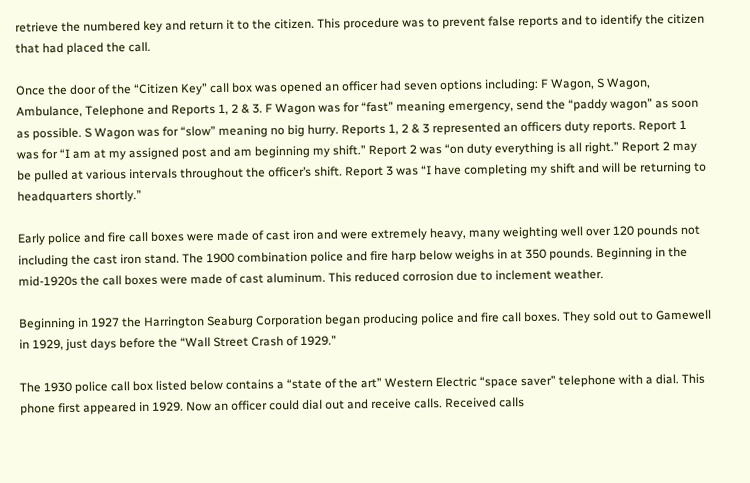retrieve the numbered key and return it to the citizen. This procedure was to prevent false reports and to identify the citizen that had placed the call.

Once the door of the “Citizen Key” call box was opened an officer had seven options including: F Wagon, S Wagon, Ambulance, Telephone and Reports 1, 2 & 3. F Wagon was for “fast” meaning emergency, send the “paddy wagon” as soon as possible. S Wagon was for “slow” meaning no big hurry. Reports 1, 2 & 3 represented an officers duty reports. Report 1 was for “I am at my assigned post and am beginning my shift.” Report 2 was “on duty everything is all right.” Report 2 may be pulled at various intervals throughout the officer’s shift. Report 3 was “I have completing my shift and will be returning to headquarters shortly.”

Early police and fire call boxes were made of cast iron and were extremely heavy, many weighting well over 120 pounds not including the cast iron stand. The 1900 combination police and fire harp below weighs in at 350 pounds. Beginning in the mid-1920s the call boxes were made of cast aluminum. This reduced corrosion due to inclement weather.

Beginning in 1927 the Harrington Seaburg Corporation began producing police and fire call boxes. They sold out to Gamewell in 1929, just days before the “Wall Street Crash of 1929.”

The 1930 police call box listed below contains a “state of the art” Western Electric “space saver” telephone with a dial. This phone first appeared in 1929. Now an officer could dial out and receive calls. Received calls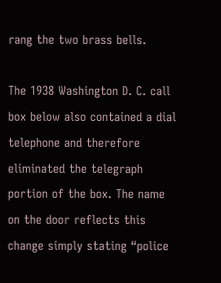rang the two brass bells.

The 1938 Washington D. C. call box below also contained a dial telephone and therefore eliminated the telegraph portion of the box. The name on the door reflects this change simply stating “police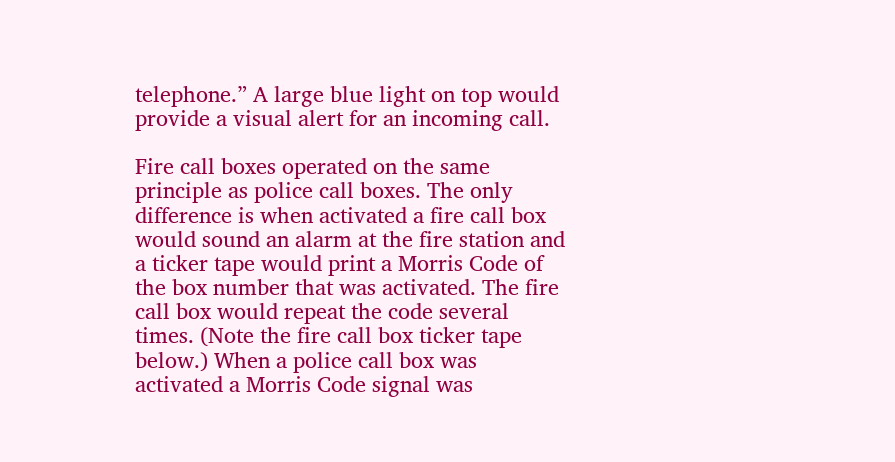telephone.” A large blue light on top would provide a visual alert for an incoming call.

Fire call boxes operated on the same principle as police call boxes. The only difference is when activated a fire call box would sound an alarm at the fire station and a ticker tape would print a Morris Code of the box number that was activated. The fire call box would repeat the code several times. (Note the fire call box ticker tape below.) When a police call box was activated a Morris Code signal was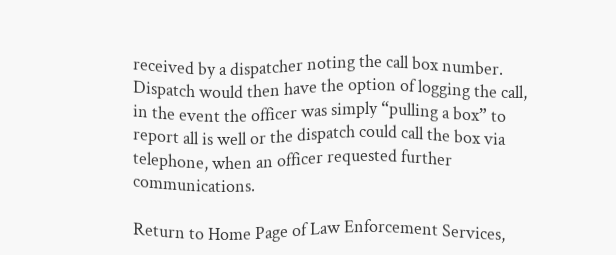received by a dispatcher noting the call box number. Dispatch would then have the option of logging the call, in the event the officer was simply “pulling a box” to report all is well or the dispatch could call the box via telephone, when an officer requested further communications.

Return to Home Page of Law Enforcement Services,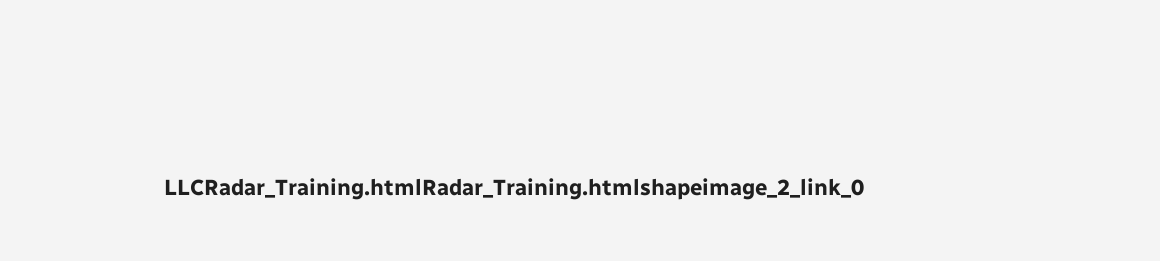LLCRadar_Training.htmlRadar_Training.htmlshapeimage_2_link_0